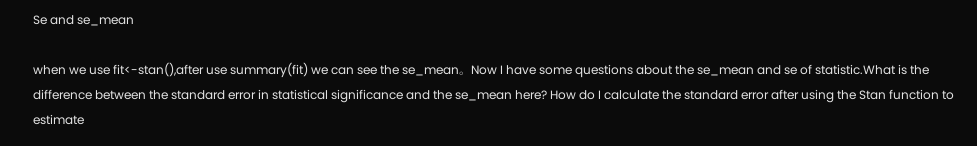Se and se_mean

when we use fit<-stan(),after use summary(fit) we can see the se_mean。Now I have some questions about the se_mean and se of statistic.What is the difference between the standard error in statistical significance and the se_mean here? How do I calculate the standard error after using the Stan function to estimate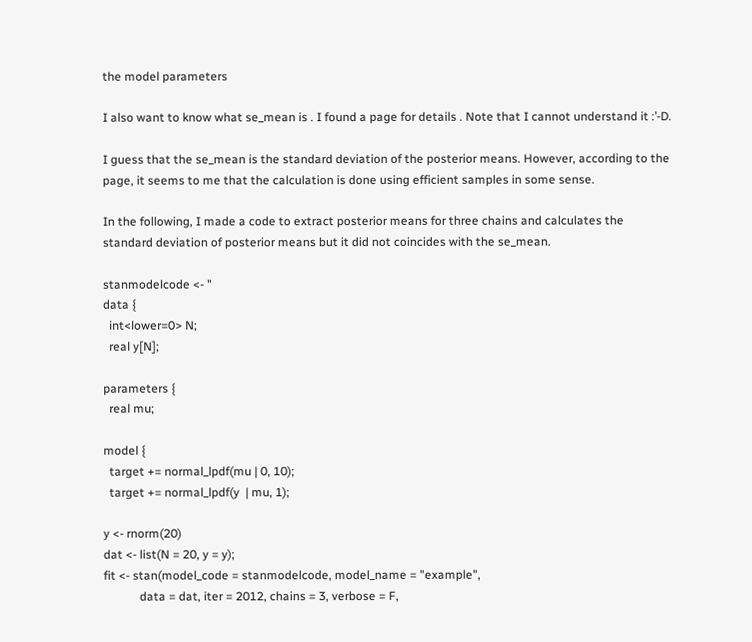the model parameters

I also want to know what se_mean is . I found a page for details . Note that I cannot understand it :’-D.

I guess that the se_mean is the standard deviation of the posterior means. However, according to the page, it seems to me that the calculation is done using efficient samples in some sense.

In the following, I made a code to extract posterior means for three chains and calculates the standard deviation of posterior means but it did not coincides with the se_mean.

stanmodelcode <- "
data {
  int<lower=0> N;
  real y[N];

parameters {
  real mu;

model {
  target += normal_lpdf(mu | 0, 10);
  target += normal_lpdf(y  | mu, 1);

y <- rnorm(20)
dat <- list(N = 20, y = y);
fit <- stan(model_code = stanmodelcode, model_name = "example",
            data = dat, iter = 2012, chains = 3, verbose = F,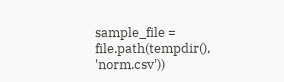sample_file = file.path(tempdir(), 'norm.csv'))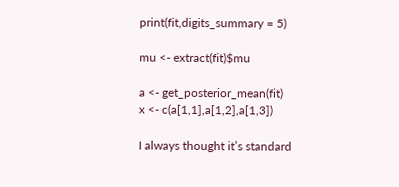print(fit,digits_summary = 5)

mu <- extract(fit)$mu

a <- get_posterior_mean(fit)
x <- c(a[1,1],a[1,2],a[1,3])

I always thought it’s standard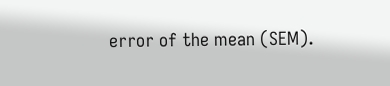error of the mean (SEM).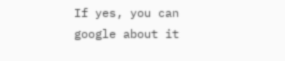If yes, you can google about it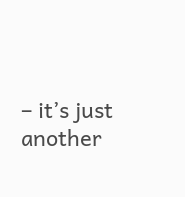– it’s just another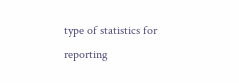type of statistics for reporting